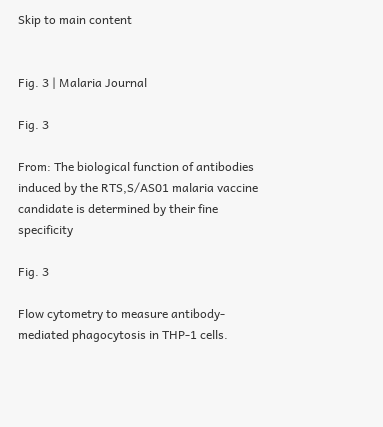Skip to main content


Fig. 3 | Malaria Journal

Fig. 3

From: The biological function of antibodies induced by the RTS,S/AS01 malaria vaccine candidate is determined by their fine specificity

Fig. 3

Flow cytometry to measure antibody-mediated phagocytosis in THP-1 cells.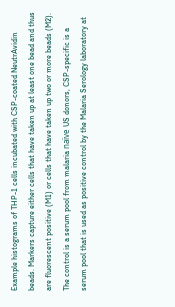Example histograms of THP-1 cells incubated with CSP-coated NeutrAvidin beads. Markers capture either cells that have taken up at least one bead and thus are fluorescent positive (M1) or cells that have taken up two or more beads (M2). The control is a serum pool from malaria naïve US donors, CSP-specific is a serum pool that is used as positive control by the Malaria Serology laboratory at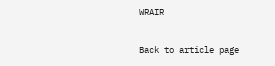WRAIR

Back to article page